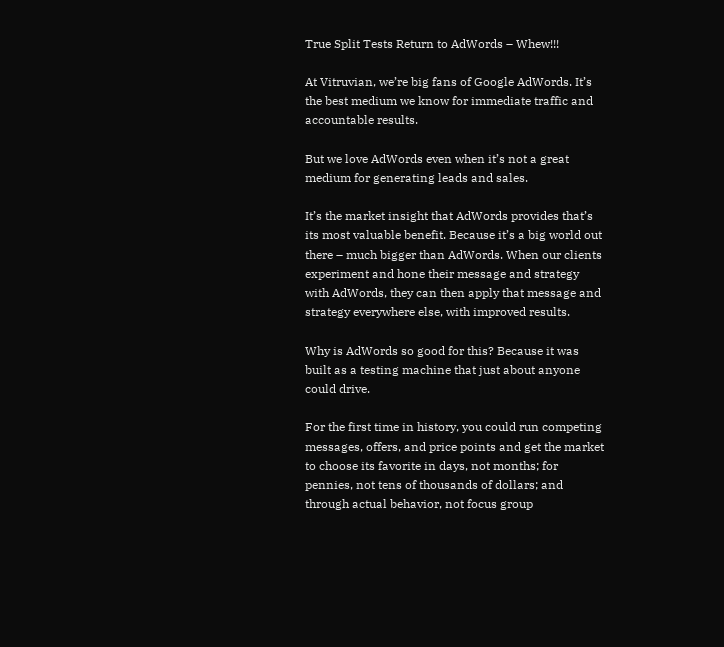True Split Tests Return to AdWords – Whew!!!

At Vitruvian, we’re big fans of Google AdWords. It’s the best medium we know for immediate traffic and accountable results.

But we love AdWords even when it’s not a great medium for generating leads and sales.

It’s the market insight that AdWords provides that’s its most valuable benefit. Because it’s a big world out there – much bigger than AdWords. When our clients experiment and hone their message and strategy with AdWords, they can then apply that message and strategy everywhere else, with improved results.

Why is AdWords so good for this? Because it was built as a testing machine that just about anyone could drive.

For the first time in history, you could run competing messages, offers, and price points and get the market to choose its favorite in days, not months; for pennies, not tens of thousands of dollars; and through actual behavior, not focus group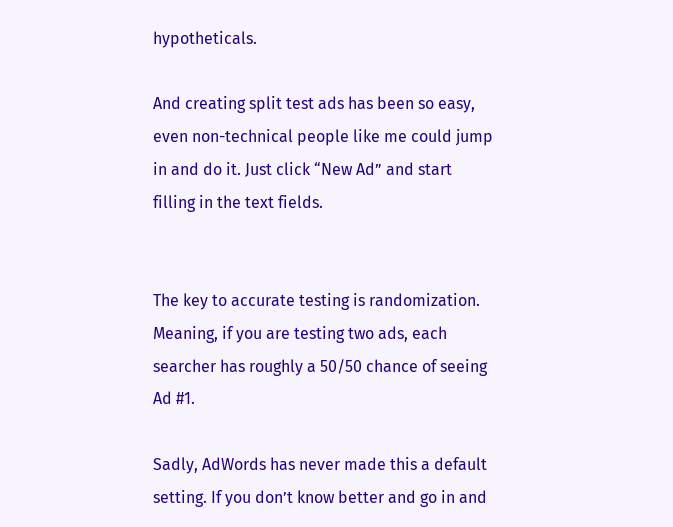hypotheticals.

And creating split test ads has been so easy, even non-technical people like me could jump in and do it. Just click “New Ad” and start filling in the text fields.


The key to accurate testing is randomization. Meaning, if you are testing two ads, each searcher has roughly a 50/50 chance of seeing Ad #1.

Sadly, AdWords has never made this a default setting. If you don’t know better and go in and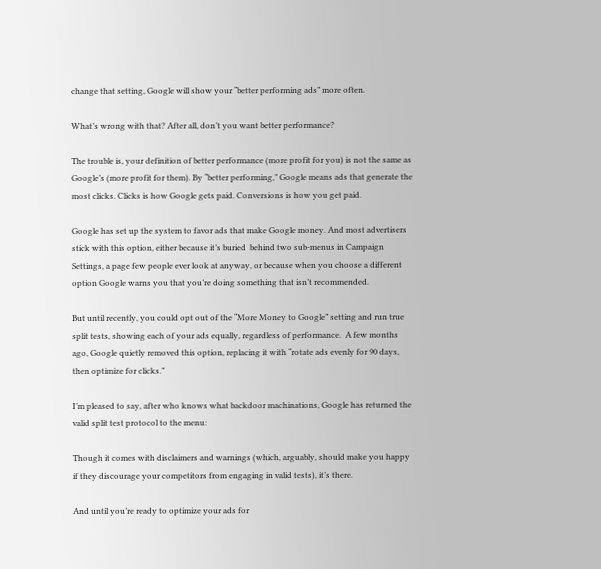change that setting, Google will show your “better performing ads” more often.

What’s wrong with that? After all, don’t you want better performance?

The trouble is, your definition of better performance (more profit for you) is not the same as Google’s (more profit for them). By “better performing,” Google means ads that generate the most clicks. Clicks is how Google gets paid. Conversions is how you get paid.

Google has set up the system to favor ads that make Google money. And most advertisers stick with this option, either because it’s buried  behind two sub-menus in Campaign Settings, a page few people ever look at anyway, or because when you choose a different option Google warns you that you’re doing something that isn’t recommended.

But until recently, you could opt out of the “More Money to Google” setting and run true split tests, showing each of your ads equally, regardless of performance.  A few months ago, Google quietly removed this option, replacing it with “rotate ads evenly for 90 days, then optimize for clicks.”

I’m pleased to say, after who knows what backdoor machinations, Google has returned the valid split test protocol to the menu:

Though it comes with disclaimers and warnings (which, arguably, should make you happy if they discourage your competitors from engaging in valid tests), it’s there.

And until you’re ready to optimize your ads for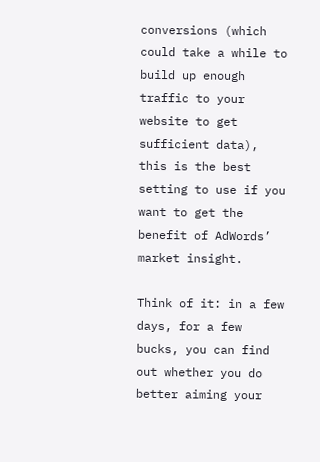conversions (which could take a while to build up enough traffic to your website to get sufficient data), this is the best setting to use if you want to get the benefit of AdWords’ market insight.

Think of it: in a few days, for a few bucks, you can find out whether you do better aiming your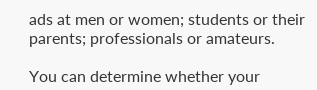ads at men or women; students or their parents; professionals or amateurs.

You can determine whether your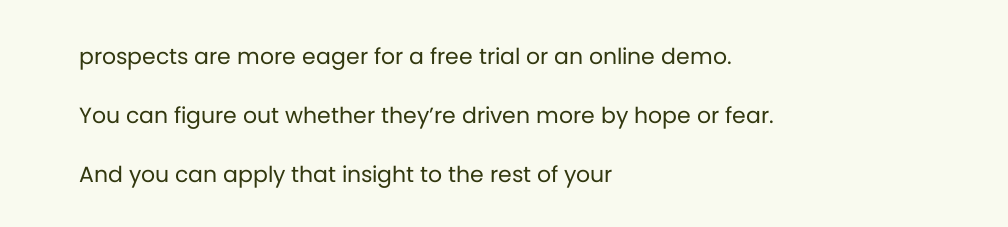prospects are more eager for a free trial or an online demo.

You can figure out whether they’re driven more by hope or fear.

And you can apply that insight to the rest of your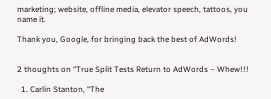marketing; website, offline media, elevator speech, tattoos, you name it.

Thank you, Google, for bringing back the best of AdWords!


2 thoughts on “True Split Tests Return to AdWords – Whew!!!

  1. Carlin Stanton, “The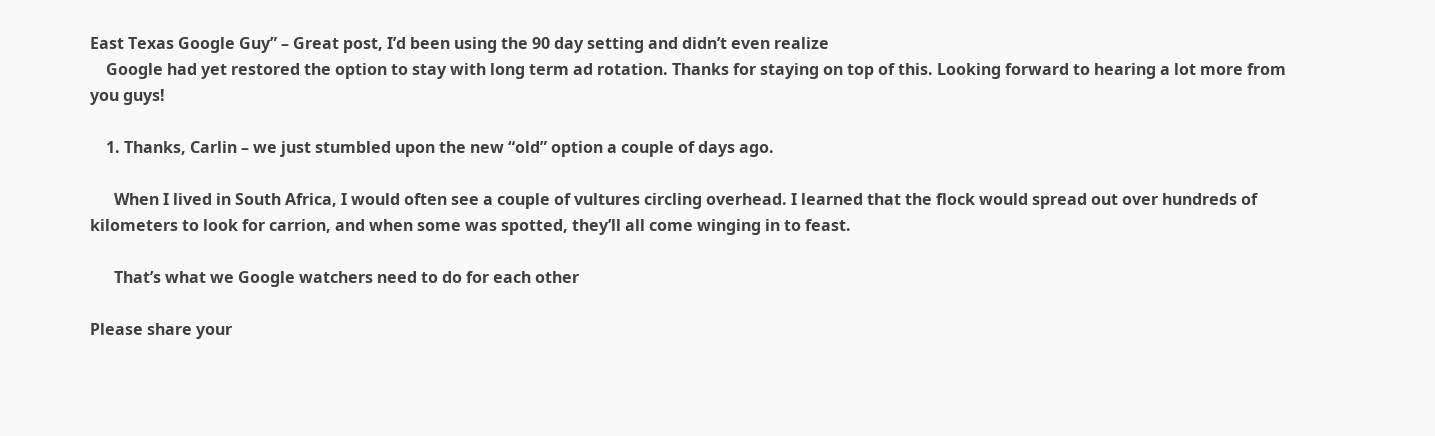East Texas Google Guy” – Great post, I’d been using the 90 day setting and didn’t even realize
    Google had yet restored the option to stay with long term ad rotation. Thanks for staying on top of this. Looking forward to hearing a lot more from you guys!

    1. Thanks, Carlin – we just stumbled upon the new “old” option a couple of days ago.

      When I lived in South Africa, I would often see a couple of vultures circling overhead. I learned that the flock would spread out over hundreds of kilometers to look for carrion, and when some was spotted, they’ll all come winging in to feast.

      That’s what we Google watchers need to do for each other

Please share your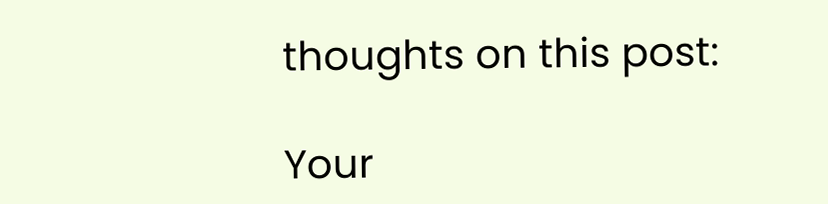thoughts on this post:

Your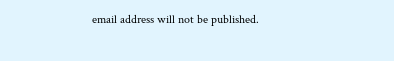email address will not be published.